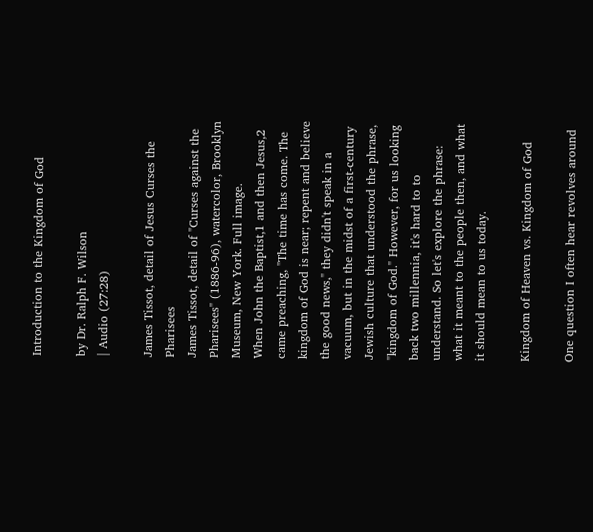Introduction to the Kingdom of God

by Dr. Ralph F. Wilson
| Audio (27:28)

James Tissot, detail of Jesus Curses the Pharisees
James Tissot, detail of "Curses against the Pharisees" (1886-96), watercolor, Brooklyn Museum, New York. Full image.
When John the Baptist,1 and then Jesus,2 came preaching, "The time has come. The kingdom of God is near; repent and believe the good news," they didn't speak in a vacuum, but in the midst of a first-century Jewish culture that understood the phrase, "kingdom of God." However, for us looking back two millennia, it's hard to to understand. So let's explore the phrase: what it meant to the people then, and what it should mean to us today.

Kingdom of Heaven vs. Kingdom of God

One question I often hear revolves around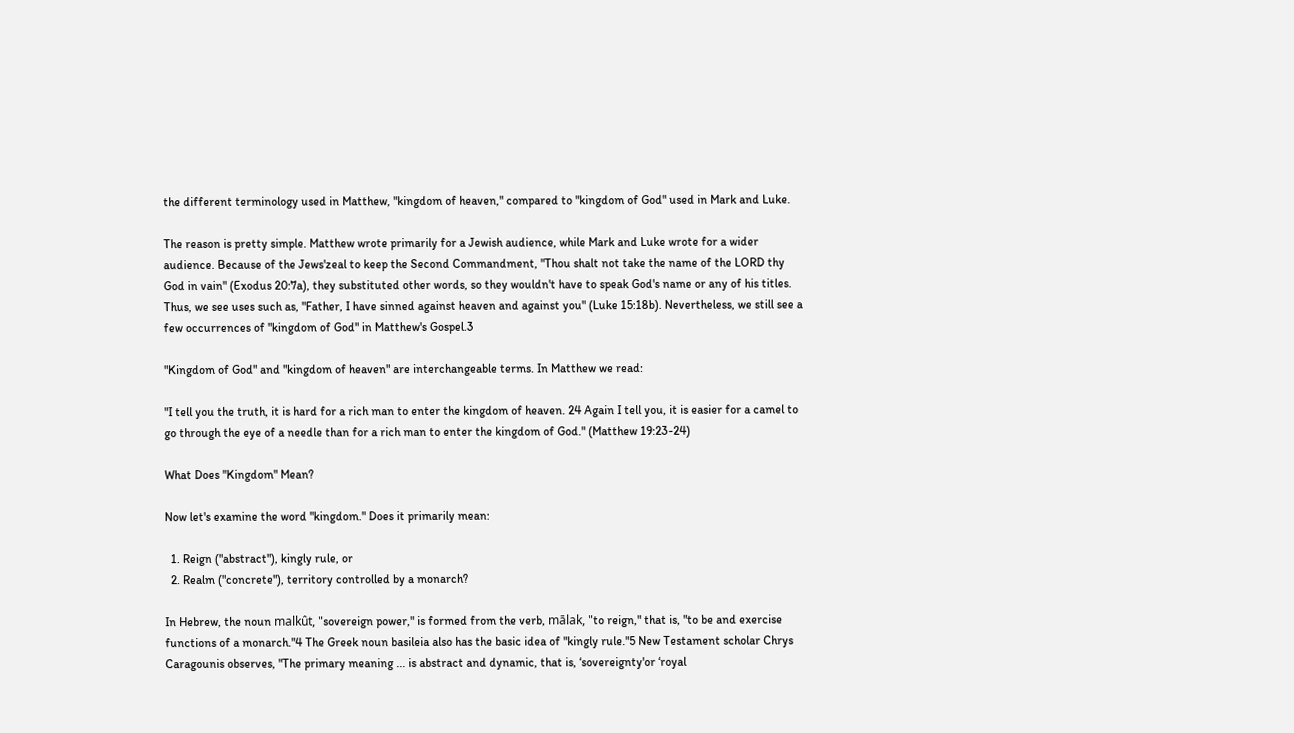the different terminology used in Matthew, "kingdom of heaven," compared to "kingdom of God" used in Mark and Luke.

The reason is pretty simple. Matthew wrote primarily for a Jewish audience, while Mark and Luke wrote for a wider audience. Because of the Jews'zeal to keep the Second Commandment, "Thou shalt not take the name of the LORD thy God in vain" (Exodus 20:7a), they substituted other words, so they wouldn't have to speak God's name or any of his titles. Thus, we see uses such as, "Father, I have sinned against heaven and against you" (Luke 15:18b). Nevertheless, we still see a few occurrences of "kingdom of God" in Matthew's Gospel.3

"Kingdom of God" and "kingdom of heaven" are interchangeable terms. In Matthew we read:

"I tell you the truth, it is hard for a rich man to enter the kingdom of heaven. 24 Again I tell you, it is easier for a camel to go through the eye of a needle than for a rich man to enter the kingdom of God." (Matthew 19:23-24)

What Does "Kingdom" Mean?

Now let's examine the word "kingdom." Does it primarily mean:

  1. Reign ("abstract"), kingly rule, or
  2. Realm ("concrete"), territory controlled by a monarch?

In Hebrew, the noun malkût, "sovereign power," is formed from the verb, mālak, "to reign," that is, "to be and exercise functions of a monarch."4 The Greek noun basileia also has the basic idea of "kingly rule."5 New Testament scholar Chrys Caragounis observes, "The primary meaning ... is abstract and dynamic, that is, ‘sovereignty'or ‘royal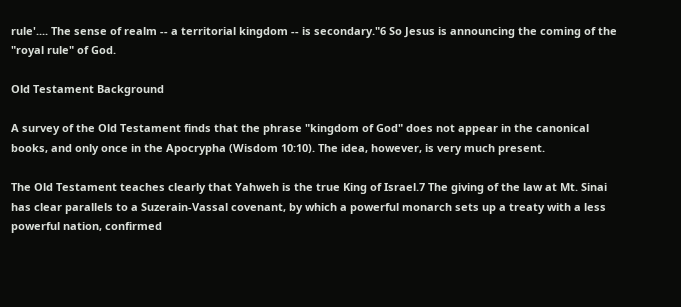rule'.... The sense of realm -- a territorial kingdom -- is secondary."6 So Jesus is announcing the coming of the "royal rule" of God.

Old Testament Background

A survey of the Old Testament finds that the phrase "kingdom of God" does not appear in the canonical books, and only once in the Apocrypha (Wisdom 10:10). The idea, however, is very much present.

The Old Testament teaches clearly that Yahweh is the true King of Israel.7 The giving of the law at Mt. Sinai has clear parallels to a Suzerain-Vassal covenant, by which a powerful monarch sets up a treaty with a less powerful nation, confirmed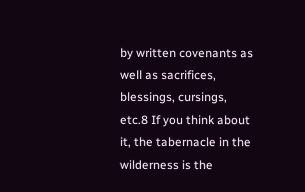by written covenants as well as sacrifices, blessings, cursings, etc.8 If you think about it, the tabernacle in the wilderness is the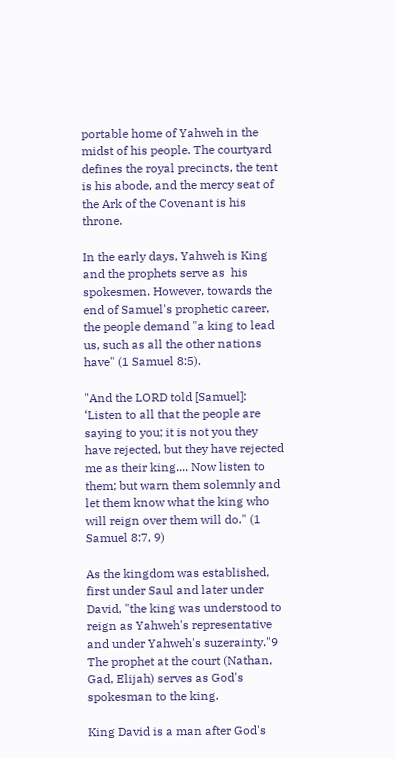portable home of Yahweh in the midst of his people. The courtyard defines the royal precincts, the tent is his abode, and the mercy seat of the Ark of the Covenant is his throne.

In the early days, Yahweh is King and the prophets serve as  his spokesmen. However, towards the end of Samuel's prophetic career, the people demand "a king to lead us, such as all the other nations have" (1 Samuel 8:5).

"And the LORD told [Samuel]: ‘Listen to all that the people are saying to you; it is not you they have rejected, but they have rejected me as their king.... Now listen to them; but warn them solemnly and let them know what the king who will reign over them will do." (1 Samuel 8:7, 9)

As the kingdom was established, first under Saul and later under David, "the king was understood to reign as Yahweh's representative and under Yahweh's suzerainty."9 The prophet at the court (Nathan, Gad, Elijah) serves as God's spokesman to the king.

King David is a man after God's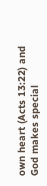own heart (Acts 13:22) and God makes special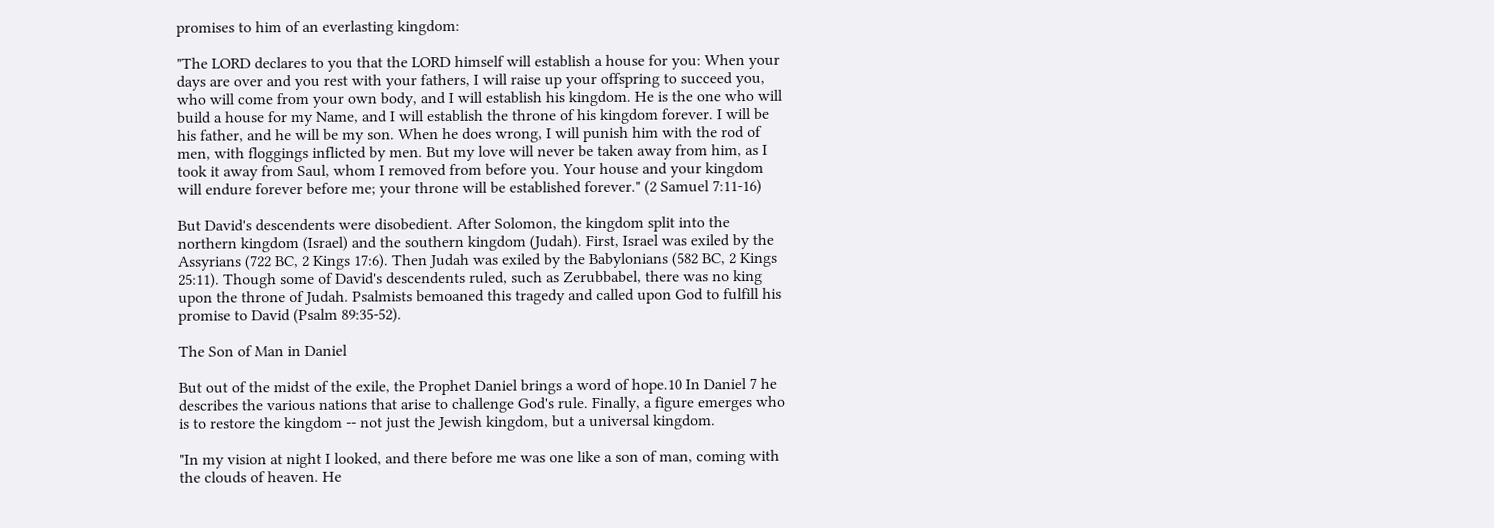promises to him of an everlasting kingdom:

"The LORD declares to you that the LORD himself will establish a house for you: When your days are over and you rest with your fathers, I will raise up your offspring to succeed you, who will come from your own body, and I will establish his kingdom. He is the one who will build a house for my Name, and I will establish the throne of his kingdom forever. I will be his father, and he will be my son. When he does wrong, I will punish him with the rod of men, with floggings inflicted by men. But my love will never be taken away from him, as I took it away from Saul, whom I removed from before you. Your house and your kingdom will endure forever before me; your throne will be established forever." (2 Samuel 7:11-16)

But David's descendents were disobedient. After Solomon, the kingdom split into the northern kingdom (Israel) and the southern kingdom (Judah). First, Israel was exiled by the Assyrians (722 BC, 2 Kings 17:6). Then Judah was exiled by the Babylonians (582 BC, 2 Kings 25:11). Though some of David's descendents ruled, such as Zerubbabel, there was no king upon the throne of Judah. Psalmists bemoaned this tragedy and called upon God to fulfill his promise to David (Psalm 89:35-52).

The Son of Man in Daniel

But out of the midst of the exile, the Prophet Daniel brings a word of hope.10 In Daniel 7 he describes the various nations that arise to challenge God's rule. Finally, a figure emerges who is to restore the kingdom -- not just the Jewish kingdom, but a universal kingdom.

"In my vision at night I looked, and there before me was one like a son of man, coming with the clouds of heaven. He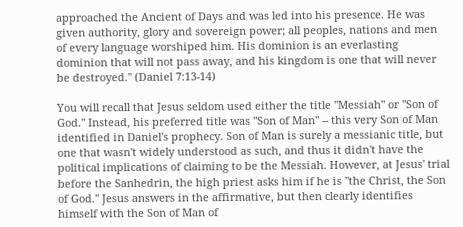approached the Ancient of Days and was led into his presence. He was given authority, glory and sovereign power; all peoples, nations and men of every language worshiped him. His dominion is an everlasting dominion that will not pass away, and his kingdom is one that will never be destroyed." (Daniel 7:13-14)

You will recall that Jesus seldom used either the title "Messiah" or "Son of God." Instead, his preferred title was "Son of Man" -- this very Son of Man identified in Daniel's prophecy. Son of Man is surely a messianic title, but one that wasn't widely understood as such, and thus it didn't have the political implications of claiming to be the Messiah. However, at Jesus' trial before the Sanhedrin, the high priest asks him if he is "the Christ, the Son of God." Jesus answers in the affirmative, but then clearly identifies himself with the Son of Man of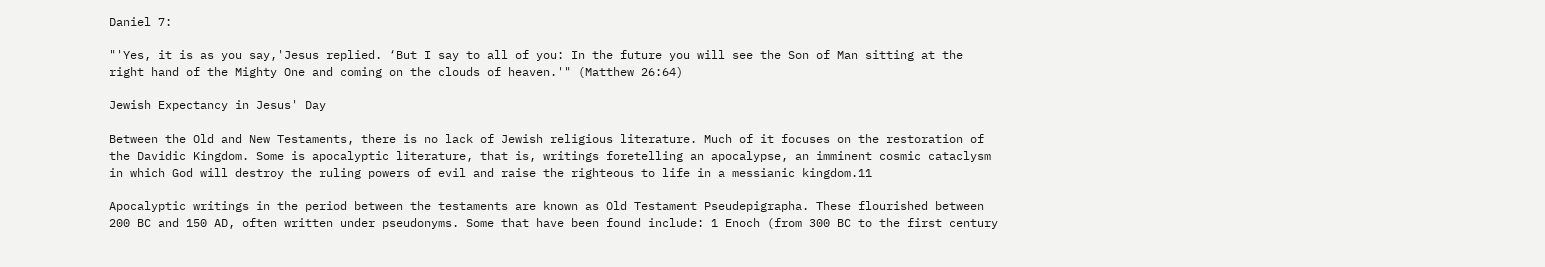Daniel 7:

"'Yes, it is as you say,'Jesus replied. ‘But I say to all of you: In the future you will see the Son of Man sitting at the right hand of the Mighty One and coming on the clouds of heaven.'" (Matthew 26:64)

Jewish Expectancy in Jesus' Day

Between the Old and New Testaments, there is no lack of Jewish religious literature. Much of it focuses on the restoration of the Davidic Kingdom. Some is apocalyptic literature, that is, writings foretelling an apocalypse, an imminent cosmic cataclysm in which God will destroy the ruling powers of evil and raise the righteous to life in a messianic kingdom.11

Apocalyptic writings in the period between the testaments are known as Old Testament Pseudepigrapha. These flourished between 200 BC and 150 AD, often written under pseudonyms. Some that have been found include: 1 Enoch (from 300 BC to the first century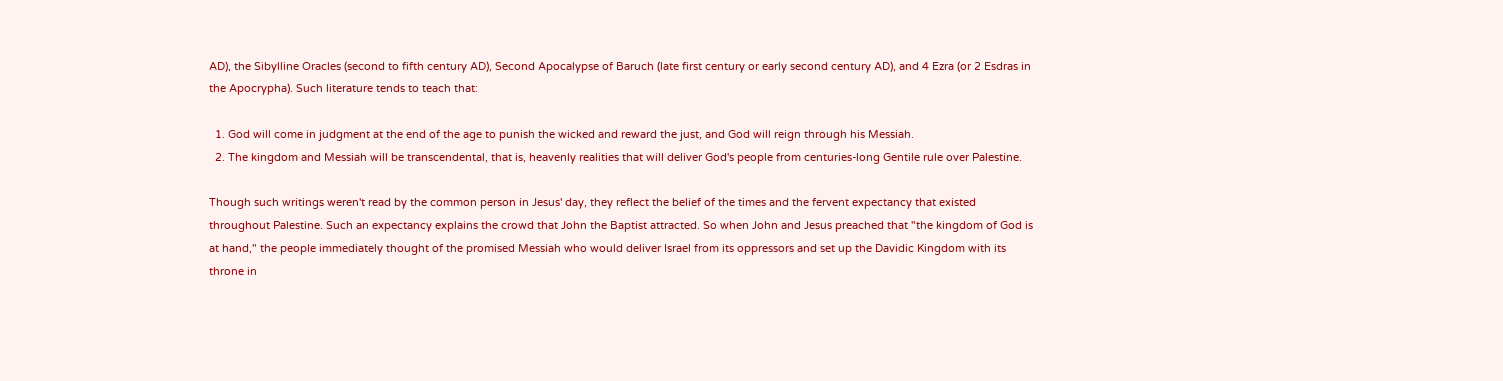AD), the Sibylline Oracles (second to fifth century AD), Second Apocalypse of Baruch (late first century or early second century AD), and 4 Ezra (or 2 Esdras in the Apocrypha). Such literature tends to teach that:

  1. God will come in judgment at the end of the age to punish the wicked and reward the just, and God will reign through his Messiah.
  2. The kingdom and Messiah will be transcendental, that is, heavenly realities that will deliver God's people from centuries-long Gentile rule over Palestine.

Though such writings weren't read by the common person in Jesus' day, they reflect the belief of the times and the fervent expectancy that existed throughout Palestine. Such an expectancy explains the crowd that John the Baptist attracted. So when John and Jesus preached that "the kingdom of God is at hand," the people immediately thought of the promised Messiah who would deliver Israel from its oppressors and set up the Davidic Kingdom with its throne in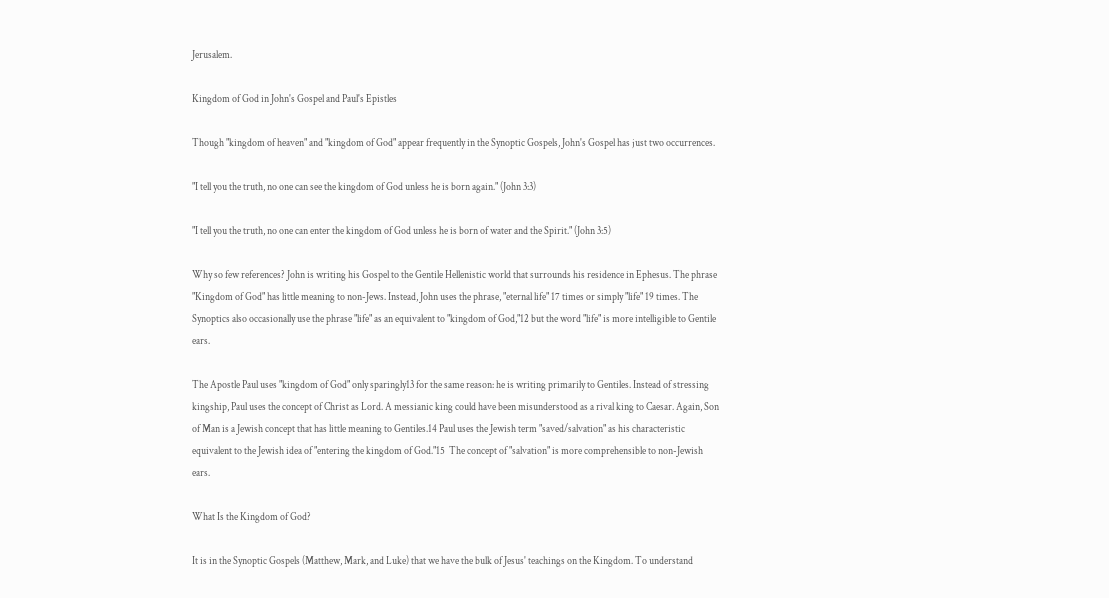Jerusalem.

Kingdom of God in John's Gospel and Paul's Epistles

Though "kingdom of heaven" and "kingdom of God" appear frequently in the Synoptic Gospels, John's Gospel has just two occurrences.

"I tell you the truth, no one can see the kingdom of God unless he is born again." (John 3:3)

"I tell you the truth, no one can enter the kingdom of God unless he is born of water and the Spirit." (John 3:5)

Why so few references? John is writing his Gospel to the Gentile Hellenistic world that surrounds his residence in Ephesus. The phrase "Kingdom of God" has little meaning to non-Jews. Instead, John uses the phrase, "eternal life" 17 times or simply "life" 19 times. The Synoptics also occasionally use the phrase "life" as an equivalent to "kingdom of God,"12 but the word "life" is more intelligible to Gentile ears.

The Apostle Paul uses "kingdom of God" only sparingly13 for the same reason: he is writing primarily to Gentiles. Instead of stressing kingship, Paul uses the concept of Christ as Lord. A messianic king could have been misunderstood as a rival king to Caesar. Again, Son of Man is a Jewish concept that has little meaning to Gentiles.14 Paul uses the Jewish term "saved/salvation" as his characteristic equivalent to the Jewish idea of "entering the kingdom of God."15  The concept of "salvation" is more comprehensible to non-Jewish ears.

What Is the Kingdom of God?

It is in the Synoptic Gospels (Matthew, Mark, and Luke) that we have the bulk of Jesus' teachings on the Kingdom. To understand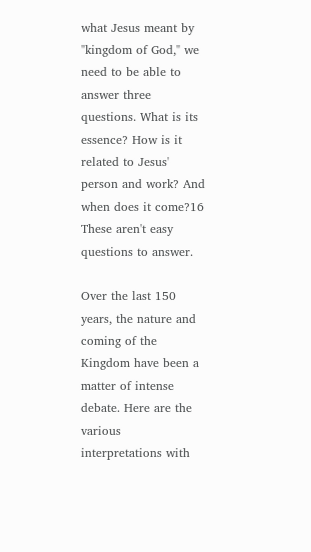what Jesus meant by "kingdom of God," we need to be able to answer three questions. What is its essence? How is it related to Jesus' person and work? And when does it come?16 These aren't easy questions to answer.

Over the last 150 years, the nature and coming of the Kingdom have been a matter of intense debate. Here are the various interpretations with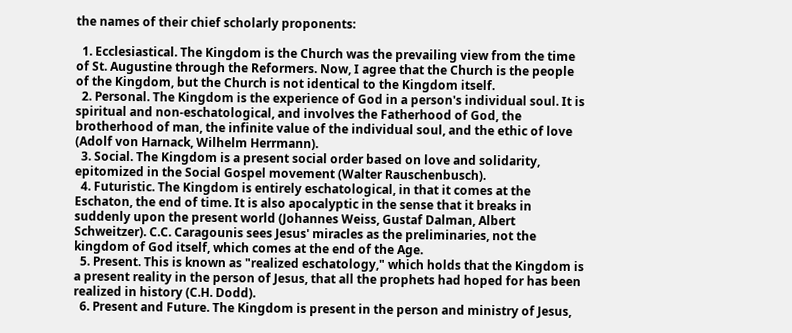the names of their chief scholarly proponents:

  1. Ecclesiastical. The Kingdom is the Church was the prevailing view from the time of St. Augustine through the Reformers. Now, I agree that the Church is the people of the Kingdom, but the Church is not identical to the Kingdom itself.
  2. Personal. The Kingdom is the experience of God in a person's individual soul. It is spiritual and non-eschatological, and involves the Fatherhood of God, the brotherhood of man, the infinite value of the individual soul, and the ethic of love (Adolf von Harnack, Wilhelm Herrmann).
  3. Social. The Kingdom is a present social order based on love and solidarity, epitomized in the Social Gospel movement (Walter Rauschenbusch).
  4. Futuristic. The Kingdom is entirely eschatological, in that it comes at the Eschaton, the end of time. It is also apocalyptic in the sense that it breaks in suddenly upon the present world (Johannes Weiss, Gustaf Dalman, Albert Schweitzer). C.C. Caragounis sees Jesus' miracles as the preliminaries, not the kingdom of God itself, which comes at the end of the Age.
  5. Present. This is known as "realized eschatology," which holds that the Kingdom is a present reality in the person of Jesus, that all the prophets had hoped for has been realized in history (C.H. Dodd).
  6. Present and Future. The Kingdom is present in the person and ministry of Jesus,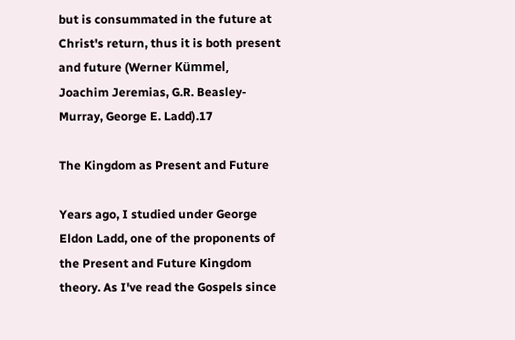but is consummated in the future at Christ's return, thus it is both present and future (Werner Kümmel, Joachim Jeremias, G.R. Beasley-Murray, George E. Ladd).17

The Kingdom as Present and Future

Years ago, I studied under George Eldon Ladd, one of the proponents of the Present and Future Kingdom theory. As I've read the Gospels since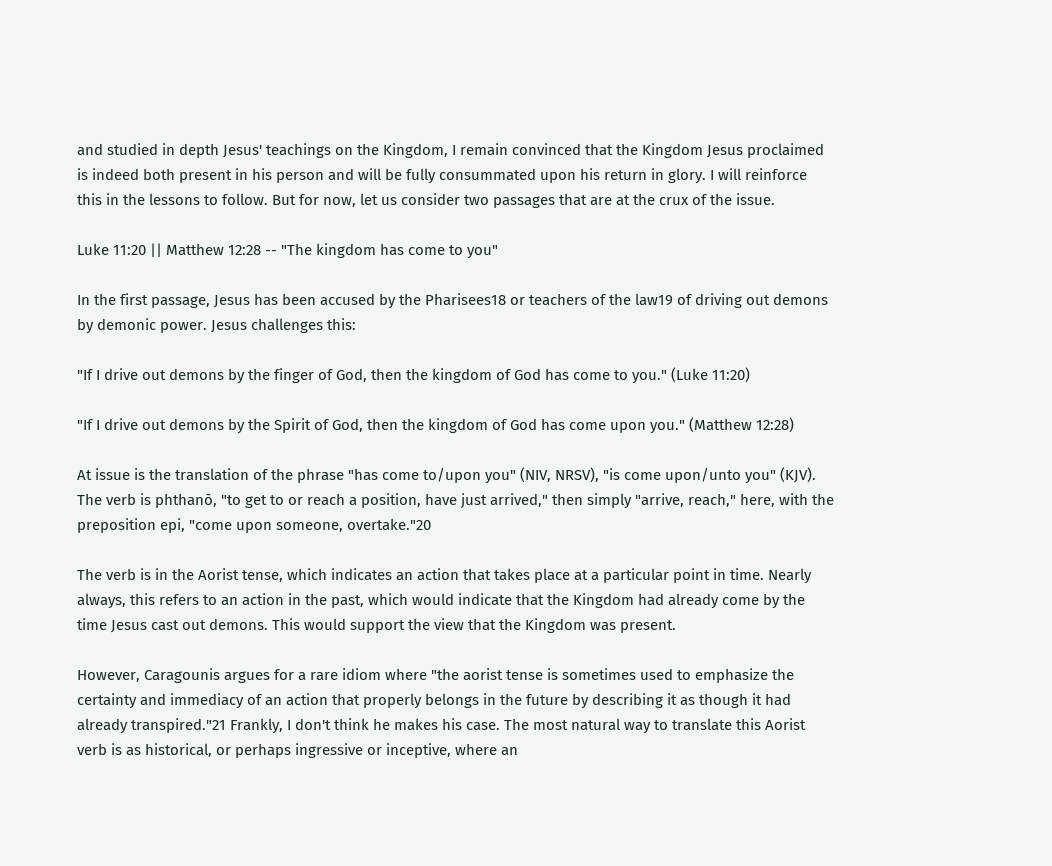and studied in depth Jesus' teachings on the Kingdom, I remain convinced that the Kingdom Jesus proclaimed is indeed both present in his person and will be fully consummated upon his return in glory. I will reinforce this in the lessons to follow. But for now, let us consider two passages that are at the crux of the issue.

Luke 11:20 || Matthew 12:28 -- "The kingdom has come to you"

In the first passage, Jesus has been accused by the Pharisees18 or teachers of the law19 of driving out demons by demonic power. Jesus challenges this:

"If I drive out demons by the finger of God, then the kingdom of God has come to you." (Luke 11:20)

"If I drive out demons by the Spirit of God, then the kingdom of God has come upon you." (Matthew 12:28)

At issue is the translation of the phrase "has come to/upon you" (NIV, NRSV), "is come upon/unto you" (KJV). The verb is phthanō, "to get to or reach a position, have just arrived," then simply "arrive, reach," here, with the preposition epi, "come upon someone, overtake."20

The verb is in the Aorist tense, which indicates an action that takes place at a particular point in time. Nearly always, this refers to an action in the past, which would indicate that the Kingdom had already come by the time Jesus cast out demons. This would support the view that the Kingdom was present.

However, Caragounis argues for a rare idiom where "the aorist tense is sometimes used to emphasize the certainty and immediacy of an action that properly belongs in the future by describing it as though it had already transpired."21 Frankly, I don't think he makes his case. The most natural way to translate this Aorist verb is as historical, or perhaps ingressive or inceptive, where an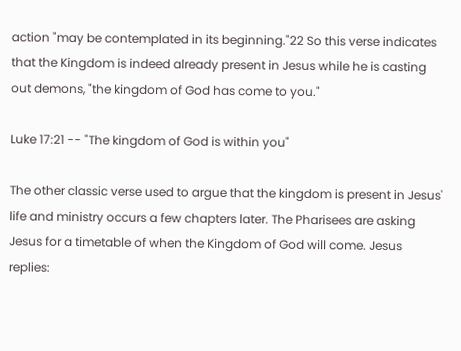action "may be contemplated in its beginning."22 So this verse indicates that the Kingdom is indeed already present in Jesus while he is casting out demons, "the kingdom of God has come to you."

Luke 17:21 -- "The kingdom of God is within you"

The other classic verse used to argue that the kingdom is present in Jesus' life and ministry occurs a few chapters later. The Pharisees are asking Jesus for a timetable of when the Kingdom of God will come. Jesus replies: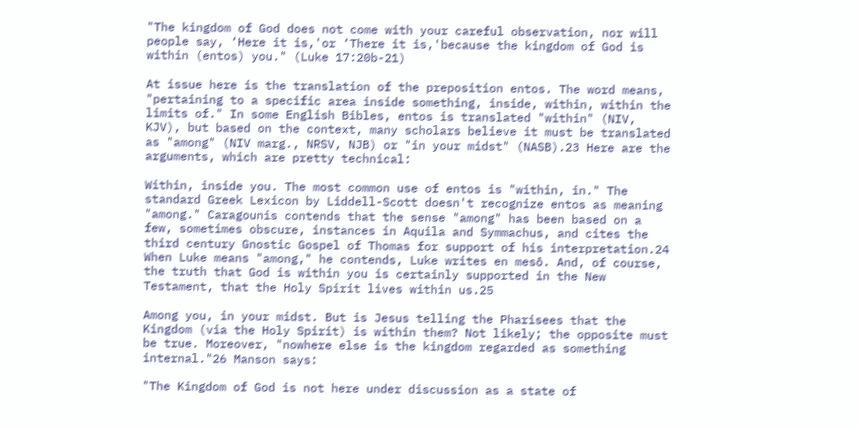"The kingdom of God does not come with your careful observation, nor will people say, ‘Here it is,'or ‘There it is,'because the kingdom of God is within (entos) you." (Luke 17:20b-21)

At issue here is the translation of the preposition entos. The word means, "pertaining to a specific area inside something, inside, within, within the limits of." In some English Bibles, entos is translated "within" (NIV, KJV), but based on the context, many scholars believe it must be translated as "among" (NIV marg., NRSV, NJB) or "in your midst" (NASB).23 Here are the arguments, which are pretty technical:

Within, inside you. The most common use of entos is "within, in." The standard Greek Lexicon by Liddell-Scott doesn't recognize entos as meaning "among." Caragounis contends that the sense "among" has been based on a few, sometimes obscure, instances in Aquila and Symmachus, and cites the third century Gnostic Gospel of Thomas for support of his interpretation.24 When Luke means "among," he contends, Luke writes en mesō. And, of course, the truth that God is within you is certainly supported in the New Testament, that the Holy Spirit lives within us.25

Among you, in your midst. But is Jesus telling the Pharisees that the Kingdom (via the Holy Spirit) is within them? Not likely; the opposite must be true. Moreover, "nowhere else is the kingdom regarded as something internal."26 Manson says:

"The Kingdom of God is not here under discussion as a state of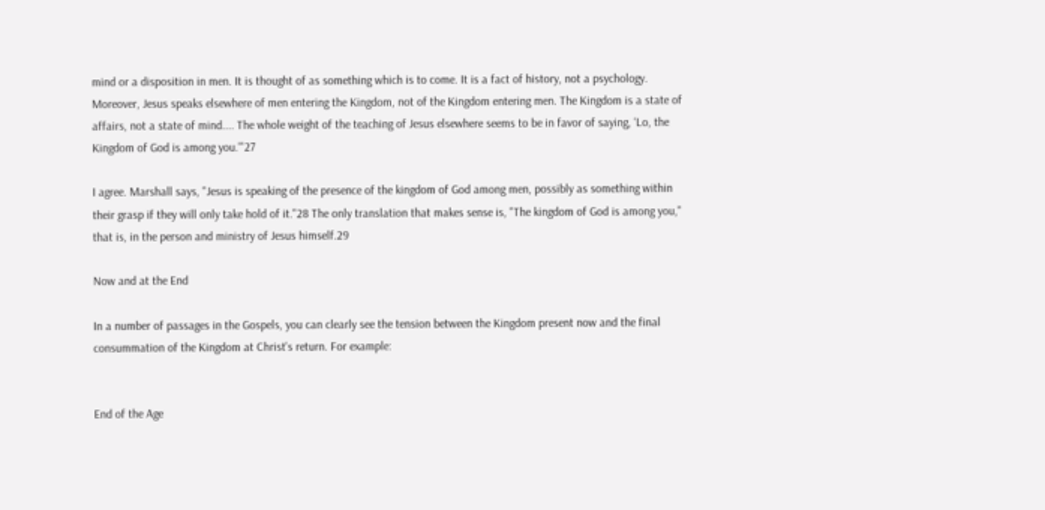mind or a disposition in men. It is thought of as something which is to come. It is a fact of history, not a psychology. Moreover, Jesus speaks elsewhere of men entering the Kingdom, not of the Kingdom entering men. The Kingdom is a state of affairs, not a state of mind.... The whole weight of the teaching of Jesus elsewhere seems to be in favor of saying, ‘Lo, the Kingdom of God is among you.'"27

I agree. Marshall says, "Jesus is speaking of the presence of the kingdom of God among men, possibly as something within their grasp if they will only take hold of it."28 The only translation that makes sense is, "The kingdom of God is among you," that is, in the person and ministry of Jesus himself.29

Now and at the End

In a number of passages in the Gospels, you can clearly see the tension between the Kingdom present now and the final consummation of the Kingdom at Christ's return. For example:


End of the Age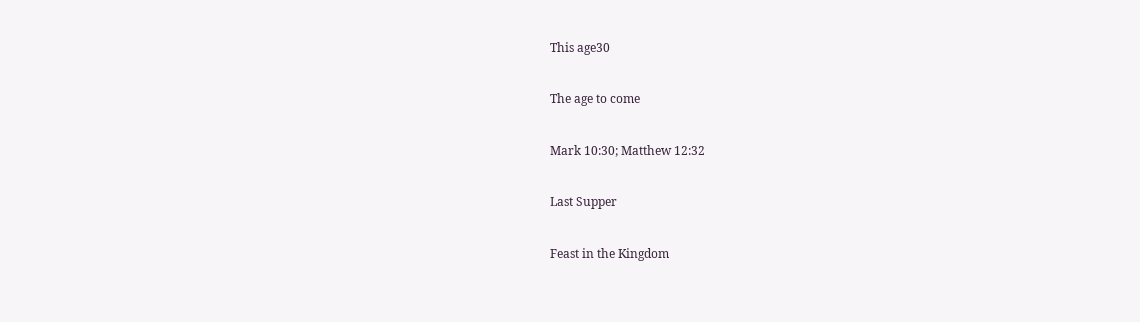This age30

The age to come

Mark 10:30; Matthew 12:32

Last Supper

Feast in the Kingdom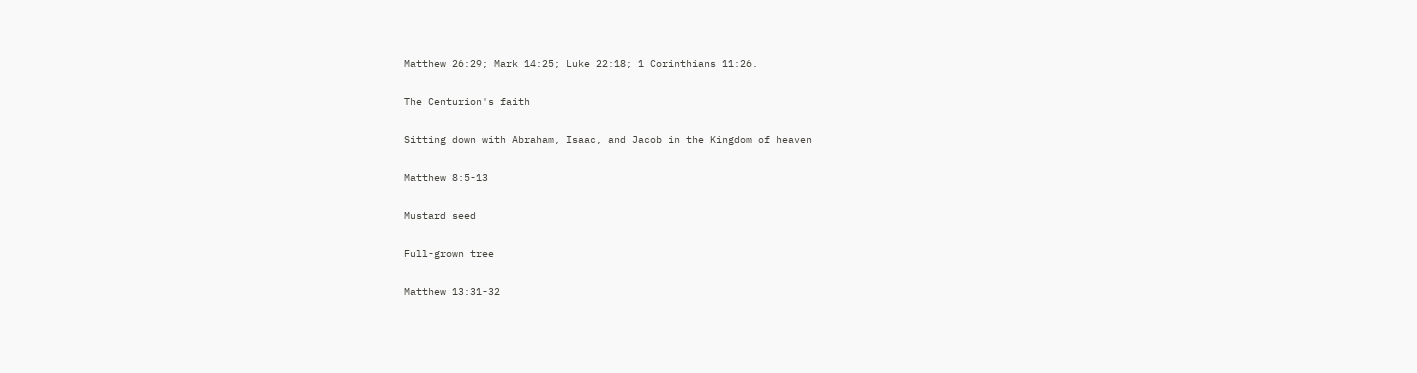Matthew 26:29; Mark 14:25; Luke 22:18; 1 Corinthians 11:26.

The Centurion's faith

Sitting down with Abraham, Isaac, and Jacob in the Kingdom of heaven

Matthew 8:5-13

Mustard seed

Full-grown tree

Matthew 13:31-32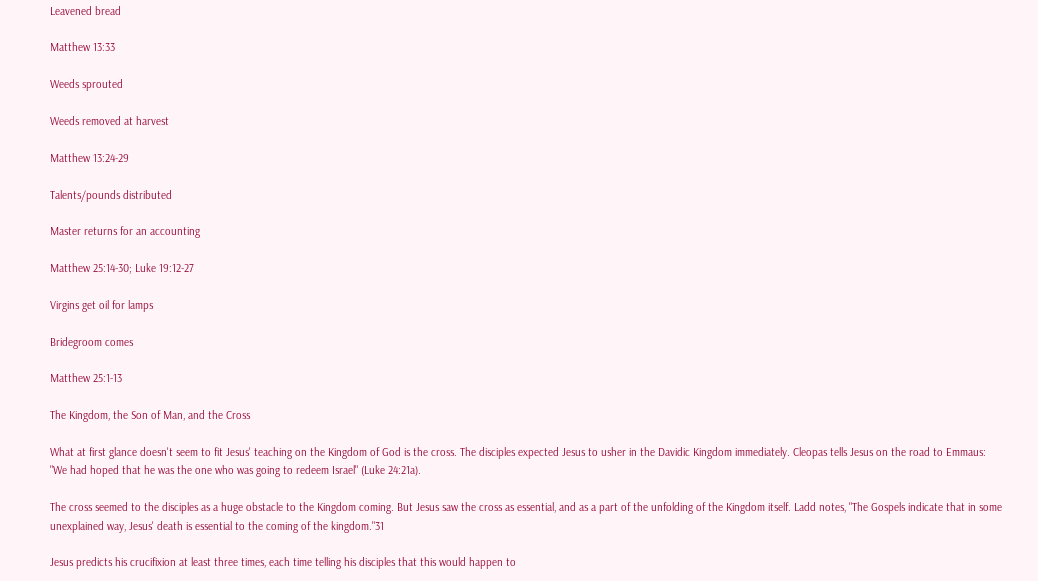Leavened bread

Matthew 13:33

Weeds sprouted

Weeds removed at harvest

Matthew 13:24-29

Talents/pounds distributed

Master returns for an accounting

Matthew 25:14-30; Luke 19:12-27

Virgins get oil for lamps

Bridegroom comes

Matthew 25:1-13

The Kingdom, the Son of Man, and the Cross

What at first glance doesn't seem to fit Jesus' teaching on the Kingdom of God is the cross. The disciples expected Jesus to usher in the Davidic Kingdom immediately. Cleopas tells Jesus on the road to Emmaus: "We had hoped that he was the one who was going to redeem Israel" (Luke 24:21a).

The cross seemed to the disciples as a huge obstacle to the Kingdom coming. But Jesus saw the cross as essential, and as a part of the unfolding of the Kingdom itself. Ladd notes, "The Gospels indicate that in some unexplained way, Jesus' death is essential to the coming of the kingdom."31

Jesus predicts his crucifixion at least three times, each time telling his disciples that this would happen to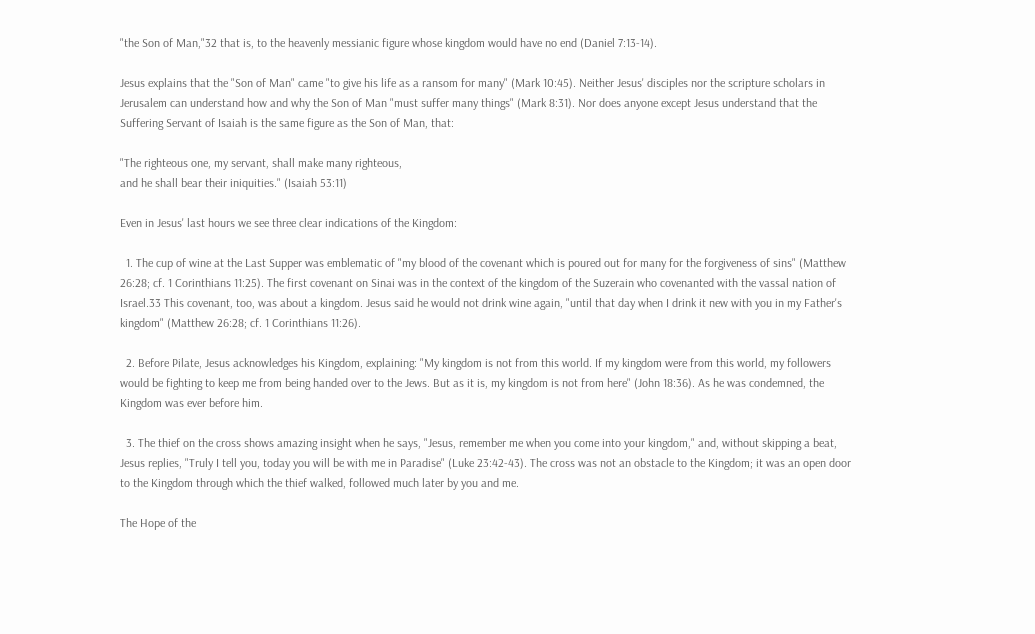"the Son of Man,"32 that is, to the heavenly messianic figure whose kingdom would have no end (Daniel 7:13-14).

Jesus explains that the "Son of Man" came "to give his life as a ransom for many" (Mark 10:45). Neither Jesus' disciples nor the scripture scholars in Jerusalem can understand how and why the Son of Man "must suffer many things" (Mark 8:31). Nor does anyone except Jesus understand that the Suffering Servant of Isaiah is the same figure as the Son of Man, that:

"The righteous one, my servant, shall make many righteous,
and he shall bear their iniquities." (Isaiah 53:11)

Even in Jesus' last hours we see three clear indications of the Kingdom:

  1. The cup of wine at the Last Supper was emblematic of "my blood of the covenant which is poured out for many for the forgiveness of sins" (Matthew 26:28; cf. 1 Corinthians 11:25). The first covenant on Sinai was in the context of the kingdom of the Suzerain who covenanted with the vassal nation of Israel.33 This covenant, too, was about a kingdom. Jesus said he would not drink wine again, "until that day when I drink it new with you in my Father's kingdom" (Matthew 26:28; cf. 1 Corinthians 11:26).

  2. Before Pilate, Jesus acknowledges his Kingdom, explaining: "My kingdom is not from this world. If my kingdom were from this world, my followers would be fighting to keep me from being handed over to the Jews. But as it is, my kingdom is not from here" (John 18:36). As he was condemned, the Kingdom was ever before him.

  3. The thief on the cross shows amazing insight when he says, "Jesus, remember me when you come into your kingdom," and, without skipping a beat, Jesus replies, "Truly I tell you, today you will be with me in Paradise" (Luke 23:42-43). The cross was not an obstacle to the Kingdom; it was an open door to the Kingdom through which the thief walked, followed much later by you and me.

The Hope of the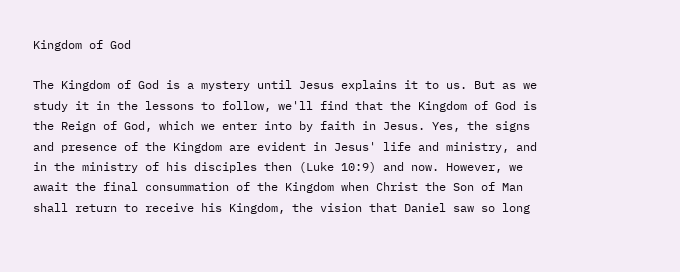Kingdom of God

The Kingdom of God is a mystery until Jesus explains it to us. But as we study it in the lessons to follow, we'll find that the Kingdom of God is the Reign of God, which we enter into by faith in Jesus. Yes, the signs and presence of the Kingdom are evident in Jesus' life and ministry, and in the ministry of his disciples then (Luke 10:9) and now. However, we await the final consummation of the Kingdom when Christ the Son of Man shall return to receive his Kingdom, the vision that Daniel saw so long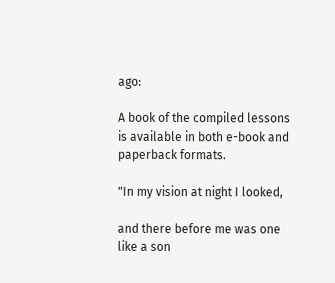ago:

A book of the compiled lessons is available in both e-book and paperback formats.

"In my vision at night I looked,

and there before me was one like a son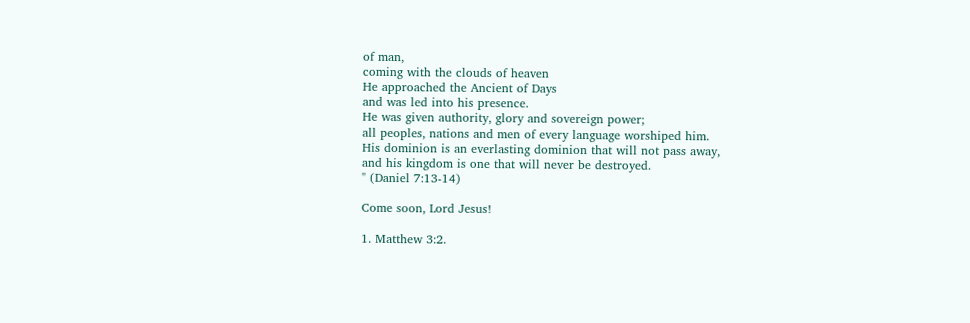of man,
coming with the clouds of heaven
He approached the Ancient of Days
and was led into his presence.
He was given authority, glory and sovereign power;
all peoples, nations and men of every language worshiped him.
His dominion is an everlasting dominion that will not pass away,
and his kingdom is one that will never be destroyed.
" (Daniel 7:13-14)

Come soon, Lord Jesus!

1. Matthew 3:2.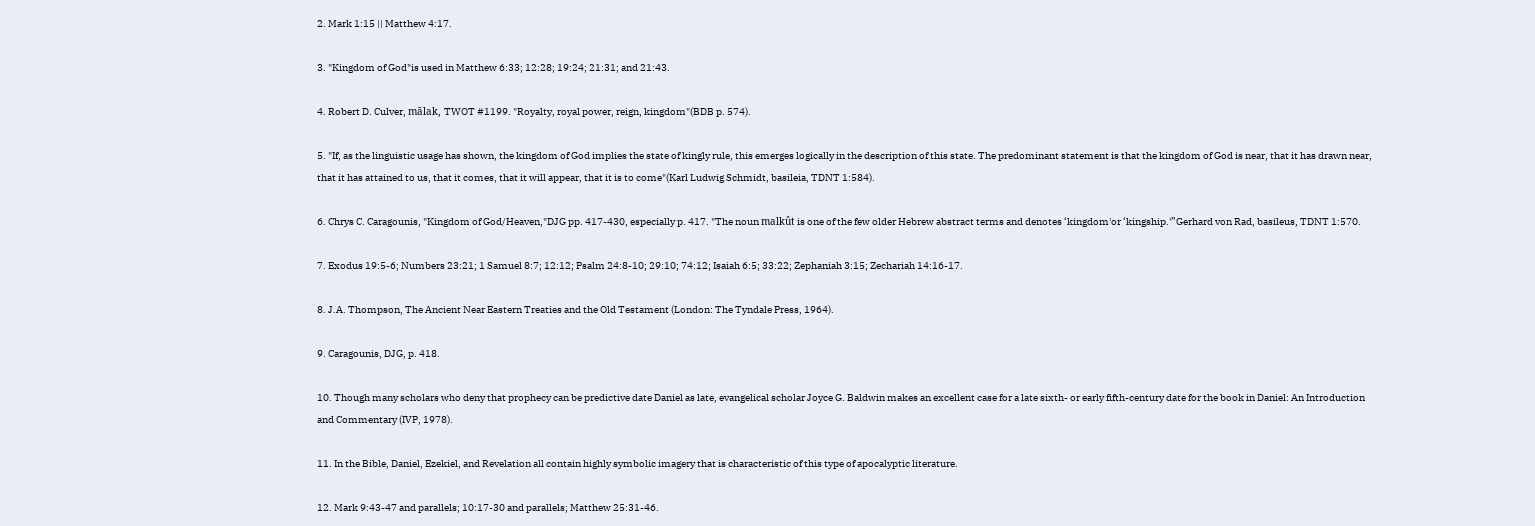2. Mark 1:15 || Matthew 4:17.

3. "Kingdom of God"is used in Matthew 6:33; 12:28; 19:24; 21:31; and 21:43.

4. Robert D. Culver, mālak, TWOT #1199. "Royalty, royal power, reign, kingdom"(BDB p. 574).

5. "If, as the linguistic usage has shown, the kingdom of God implies the state of kingly rule, this emerges logically in the description of this state. The predominant statement is that the kingdom of God is near, that it has drawn near, that it has attained to us, that it comes, that it will appear, that it is to come"(Karl Ludwig Schmidt, basileia, TDNT 1:584).

6. Chrys C. Caragounis, "Kingdom of God/Heaven,"DJG pp. 417-430, especially p. 417. "The noun malkût is one of the few older Hebrew abstract terms and denotes ‘kingdom'or ‘kingship.'”Gerhard von Rad, basileus, TDNT 1:570.

7. Exodus 19:5-6; Numbers 23:21; 1 Samuel 8:7; 12:12; Psalm 24:8-10; 29:10; 74:12; Isaiah 6:5; 33:22; Zephaniah 3:15; Zechariah 14:16-17.

8. J.A. Thompson, The Ancient Near Eastern Treaties and the Old Testament (London: The Tyndale Press, 1964).

9. Caragounis, DJG, p. 418.

10. Though many scholars who deny that prophecy can be predictive date Daniel as late, evangelical scholar Joyce G. Baldwin makes an excellent case for a late sixth- or early fifth-century date for the book in Daniel: An Introduction and Commentary (IVP, 1978).

11. In the Bible, Daniel, Ezekiel, and Revelation all contain highly symbolic imagery that is characteristic of this type of apocalyptic literature.

12. Mark 9:43-47 and parallels; 10:17-30 and parallels; Matthew 25:31-46.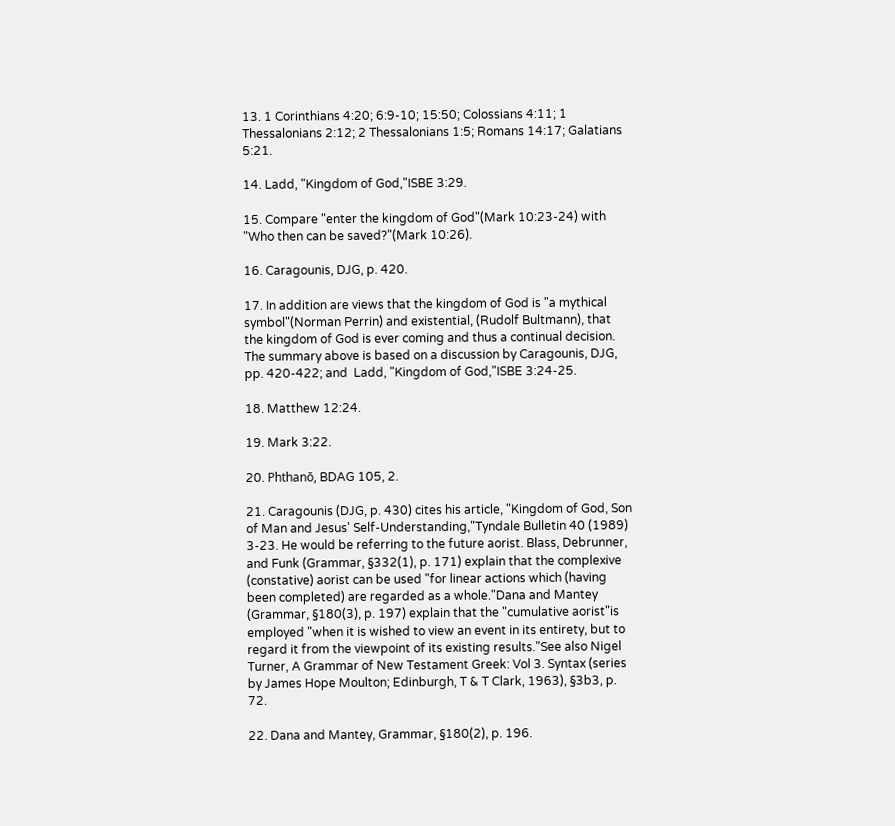13. 1 Corinthians 4:20; 6:9-10; 15:50; Colossians 4:11; 1 Thessalonians 2:12; 2 Thessalonians 1:5; Romans 14:17; Galatians 5:21.

14. Ladd, "Kingdom of God,"ISBE 3:29.

15. Compare "enter the kingdom of God"(Mark 10:23-24) with "Who then can be saved?"(Mark 10:26).

16. Caragounis, DJG, p. 420.

17. In addition are views that the kingdom of God is "a mythical symbol"(Norman Perrin) and existential, (Rudolf Bultmann), that the kingdom of God is ever coming and thus a continual decision. The summary above is based on a discussion by Caragounis, DJG, pp. 420-422; and  Ladd, "Kingdom of God,"ISBE 3:24-25.

18. Matthew 12:24.

19. Mark 3:22.

20. Phthanō, BDAG 105, 2.

21. Caragounis (DJG, p. 430) cites his article, "Kingdom of God, Son of Man and Jesus' Self-Understanding,"Tyndale Bulletin 40 (1989) 3-23. He would be referring to the future aorist. Blass, Debrunner, and Funk (Grammar, §332(1), p. 171) explain that the complexive (constative) aorist can be used "for linear actions which (having been completed) are regarded as a whole."Dana and Mantey (Grammar, §180(3), p. 197) explain that the "cumulative aorist"is employed "when it is wished to view an event in its entirety, but to regard it from the viewpoint of its existing results."See also Nigel Turner, A Grammar of New Testament Greek: Vol 3. Syntax (series by James Hope Moulton; Edinburgh, T & T Clark, 1963), §3b3, p. 72.

22. Dana and Mantey, Grammar, §180(2), p. 196.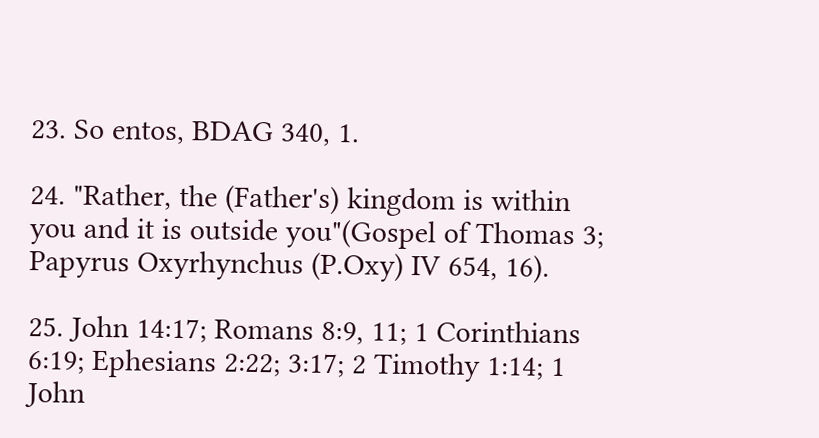23. So entos, BDAG 340, 1.

24. "Rather, the (Father's) kingdom is within you and it is outside you"(Gospel of Thomas 3; Papyrus Oxyrhynchus (P.Oxy) IV 654, 16).

25. John 14:17; Romans 8:9, 11; 1 Corinthians 6:19; Ephesians 2:22; 3:17; 2 Timothy 1:14; 1 John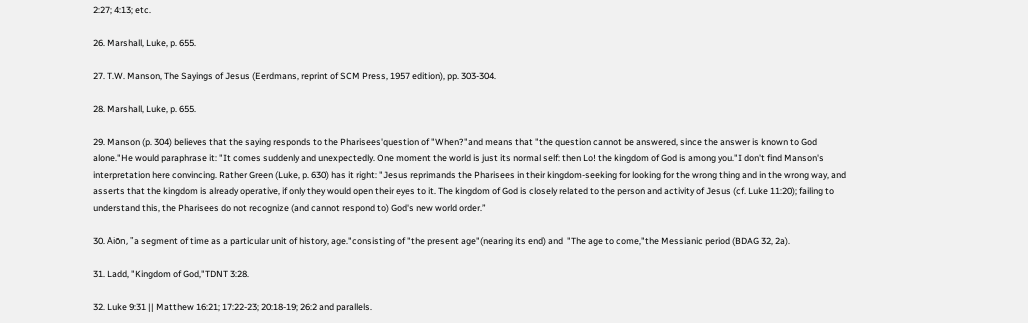2:27; 4:13; etc.

26. Marshall, Luke, p. 655.

27. T.W. Manson, The Sayings of Jesus (Eerdmans, reprint of SCM Press, 1957 edition), pp. 303-304.

28. Marshall, Luke, p. 655.

29. Manson (p. 304) believes that the saying responds to the Pharisees'question of "When?"and means that "the question cannot be answered, since the answer is known to God alone."He would paraphrase it: "It comes suddenly and unexpectedly. One moment the world is just its normal self: then Lo! the kingdom of God is among you."I don't find Manson's interpretation here convincing. Rather Green (Luke, p. 630) has it right: "Jesus reprimands the Pharisees in their kingdom-seeking for looking for the wrong thing and in the wrong way, and asserts that the kingdom is already operative, if only they would open their eyes to it. The kingdom of God is closely related to the person and activity of Jesus (cf. Luke 11:20); failing to understand this, the Pharisees do not recognize (and cannot respond to) God's new world order.”

30. Aiōn, "a segment of time as a particular unit of history, age."consisting of "the present age"(nearing its end) and  "The age to come,"the Messianic period (BDAG 32, 2a).

31. Ladd, "Kingdom of God,"TDNT 3:28.

32. Luke 9:31 || Matthew 16:21; 17:22-23; 20:18-19; 26:2 and parallels.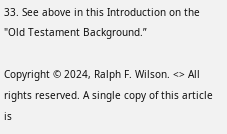33. See above in this Introduction on the "Old Testament Background.”

Copyright © 2024, Ralph F. Wilson. <> All rights reserved. A single copy of this article is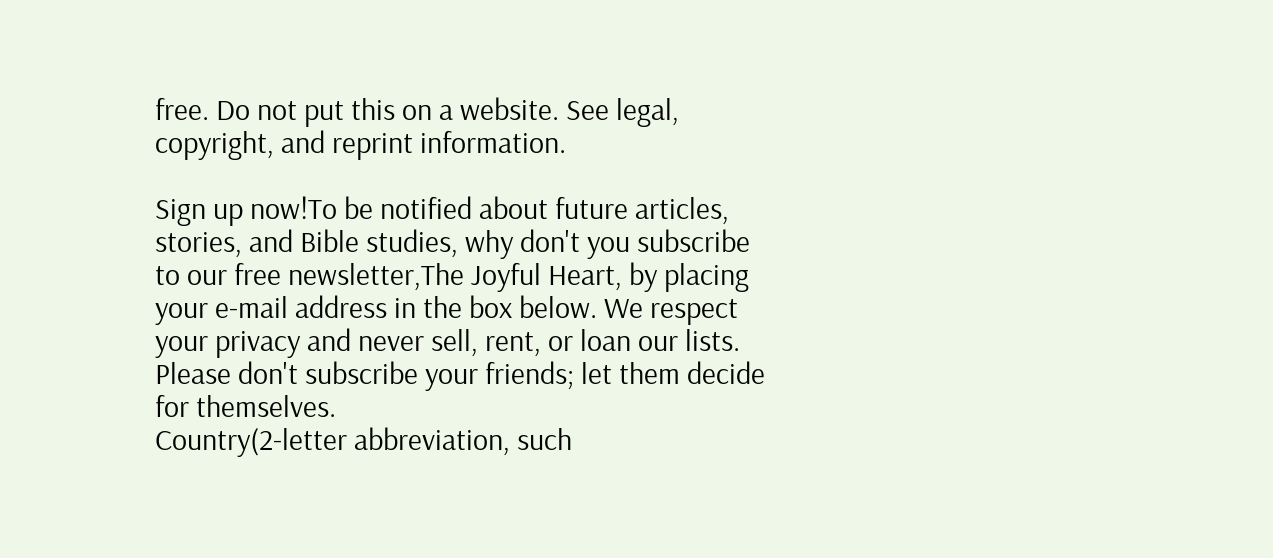free. Do not put this on a website. See legal, copyright, and reprint information.

Sign up now!To be notified about future articles, stories, and Bible studies, why don't you subscribe to our free newsletter,The Joyful Heart, by placing your e-mail address in the box below. We respect your privacy and never sell, rent, or loan our lists. Please don't subscribe your friends; let them decide for themselves.
Country(2-letter abbreviation, such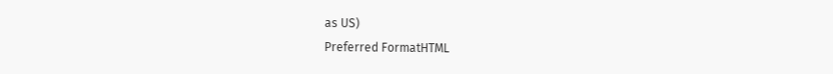as US)
Preferred FormatHTML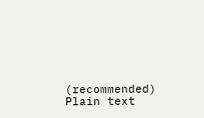(recommended) Plain text